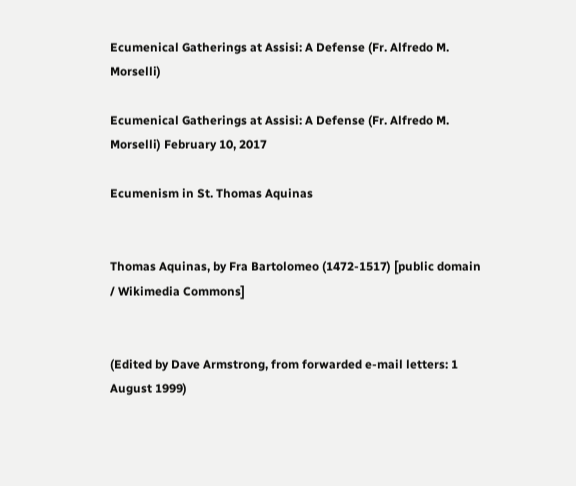Ecumenical Gatherings at Assisi: A Defense (Fr. Alfredo M. Morselli)

Ecumenical Gatherings at Assisi: A Defense (Fr. Alfredo M. Morselli) February 10, 2017

Ecumenism in St. Thomas Aquinas


Thomas Aquinas, by Fra Bartolomeo (1472-1517) [public domain / Wikimedia Commons]


(Edited by Dave Armstrong, from forwarded e-mail letters: 1 August 1999)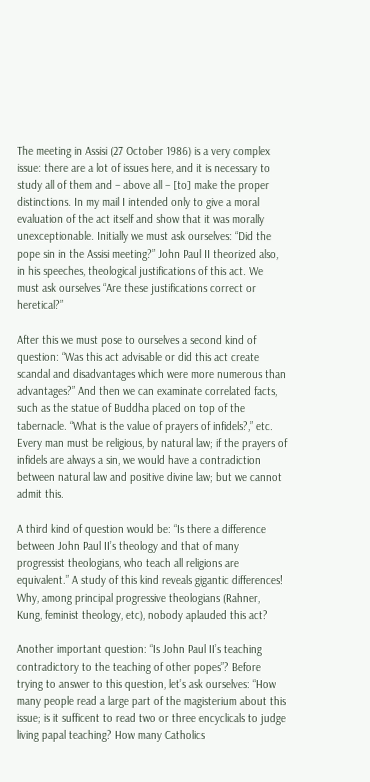The meeting in Assisi (27 October 1986) is a very complex issue: there are a lot of issues here, and it is necessary to study all of them and – above all – [to] make the proper distinctions. In my mail I intended only to give a moral evaluation of the act itself and show that it was morally unexceptionable. Initially we must ask ourselves: “Did the pope sin in the Assisi meeting?” John Paul II theorized also, in his speeches, theological justifications of this act. We must ask ourselves “Are these justifications correct or heretical?”

After this we must pose to ourselves a second kind of question: “Was this act advisable or did this act create scandal and disadvantages which were more numerous than advantages?” And then we can examinate correlated facts, such as the statue of Buddha placed on top of the tabernacle. “What is the value of prayers of infidels?,” etc. Every man must be religious, by natural law; if the prayers of infidels are always a sin, we would have a contradiction between natural law and positive divine law; but we cannot admit this.

A third kind of question would be: “Is there a difference between John Paul II’s theology and that of many progressist theologians, who teach all religions are equivalent.” A study of this kind reveals gigantic differences! Why, among principal progressive theologians (Rahner, Kung, feminist theology, etc), nobody aplauded this act?

Another important question: “Is John Paul II’s teaching contradictory to the teaching of other popes”? Before trying to answer to this question, let’s ask ourselves: “How many people read a large part of the magisterium about this issue; is it sufficent to read two or three encyclicals to judge living papal teaching? How many Catholics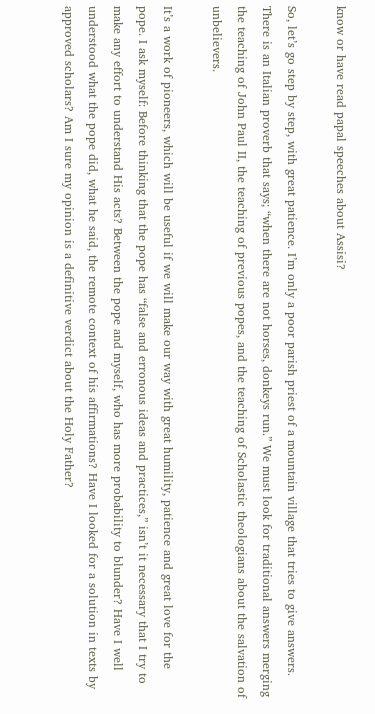know or have read papal speeches about Assisi?

So, let’s go step by step, with great patience. I’m only a poor parish priest of a mountain village that tries to give answers. There is an Italian proverb that says; “when there are not horses, donkeys run.” We must look for traditional answers merging the teaching of John Paul II, the teaching of previous popes, and the teaching of Scholastic theologians about the salvation of unbelievers.

It’s a work of pioneers, which will be useful if we will make our way with great humility, patience and great love for the pope. I ask myself: Before thinking that the pope has “false and erronous ideas and practices,” isn’t it necessary that I try to make any effort to understand His acts? Between the pope and myself, who has more probability to blunder? Have I well understood what the pope did, what he said, the remote context of his affirmations? Have I looked for a solution in texts by approved scholars? Am I sure my opinion is a definitive verdict about the Holy Father?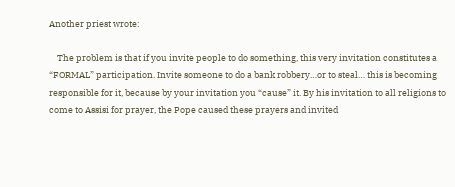Another priest wrote:

    The problem is that if you invite people to do something, this very invitation constitutes a “FORMAL” participation. Invite someone to do a bank robbery…or to steal… this is becoming responsible for it, because by your invitation you “cause” it. By his invitation to all religions to come to Assisi for prayer, the Pope caused these prayers and invited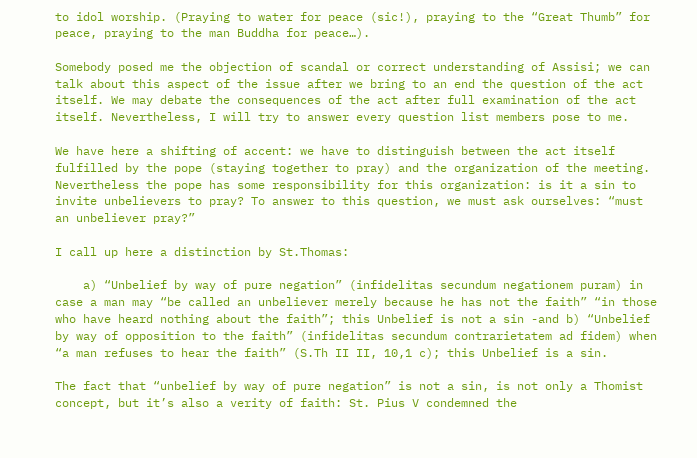to idol worship. (Praying to water for peace (sic!), praying to the “Great Thumb” for peace, praying to the man Buddha for peace…).

Somebody posed me the objection of scandal or correct understanding of Assisi; we can talk about this aspect of the issue after we bring to an end the question of the act itself. We may debate the consequences of the act after full examination of the act itself. Nevertheless, I will try to answer every question list members pose to me.

We have here a shifting of accent: we have to distinguish between the act itself fulfilled by the pope (staying together to pray) and the organization of the meeting. Nevertheless the pope has some responsibility for this organization: is it a sin to invite unbelievers to pray? To answer to this question, we must ask ourselves: “must an unbeliever pray?”

I call up here a distinction by St.Thomas:

    a) “Unbelief by way of pure negation” (infidelitas secundum negationem puram) in case a man may “be called an unbeliever merely because he has not the faith” “in those who have heard nothing about the faith”; this Unbelief is not a sin -and b) “Unbelief by way of opposition to the faith” (infidelitas secundum contrarietatem ad fidem) when “a man refuses to hear the faith” (S.Th II II, 10,1 c); this Unbelief is a sin.

The fact that “unbelief by way of pure negation” is not a sin, is not only a Thomist concept, but it’s also a verity of faith: St. Pius V condemned the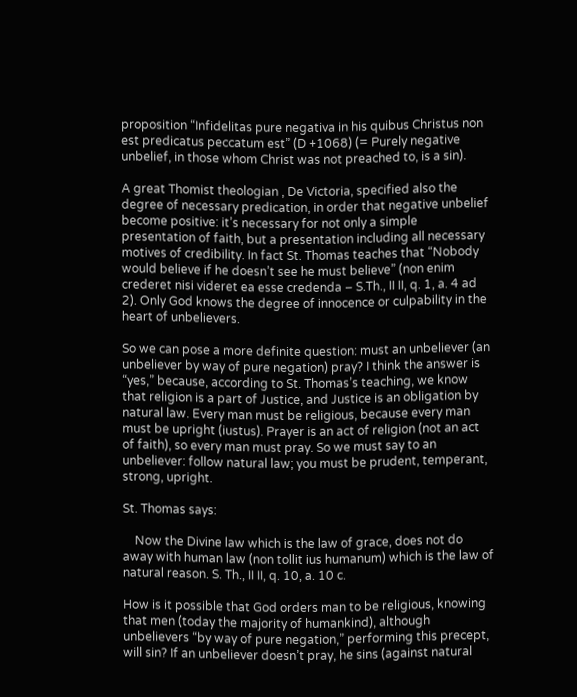proposition “Infidelitas pure negativa in his quibus Christus non est predicatus peccatum est” (D +1068) (= Purely negative unbelief, in those whom Christ was not preached to, is a sin).

A great Thomist theologian , De Victoria, specified also the degree of necessary predication, in order that negative unbelief become positive: it’s necessary for not only a simple presentation of faith, but a presentation including all necessary motives of credibility. In fact St. Thomas teaches that “Nobody would believe if he doesn’t see he must believe” (non enim crederet nisi videret ea esse credenda – S.Th., II II, q. 1, a. 4 ad 2). Only God knows the degree of innocence or culpability in the heart of unbelievers.

So we can pose a more definite question: must an unbeliever (an unbeliever by way of pure negation) pray? I think the answer is “yes,” because, according to St. Thomas’s teaching, we know that religion is a part of Justice, and Justice is an obligation by natural law. Every man must be religious, because every man must be upright (iustus). Prayer is an act of religion (not an act of faith), so every man must pray. So we must say to an unbeliever: follow natural law; you must be prudent, temperant, strong, upright.

St. Thomas says:

    Now the Divine law which is the law of grace, does not do away with human law (non tollit ius humanum) which is the law of natural reason. S. Th., II II, q. 10, a. 10 c.

How is it possible that God orders man to be religious, knowing that men (today the majority of humankind), although unbelievers “by way of pure negation,” performing this precept, will sin? If an unbeliever doesn’t pray, he sins (against natural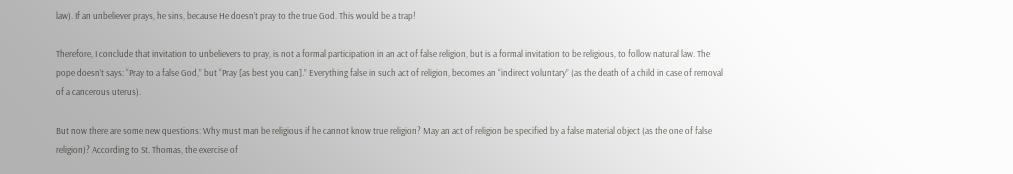law). If an unbeliever prays, he sins, because He doesn’t pray to the true God. This would be a trap!

Therefore, I conclude that invitation to unbelievers to pray, is not a formal participation in an act of false religion, but is a formal invitation to be religious, to follow natural law. The pope doesn’t says: “Pray to a false God,” but “Pray [as best you can].” Everything false in such act of religion, becomes an “indirect voluntary” (as the death of a child in case of removal of a cancerous uterus).

But now there are some new questions: Why must man be religious if he cannot know true religion? May an act of religion be specified by a false material object (as the one of false religion)? According to St. Thomas, the exercise of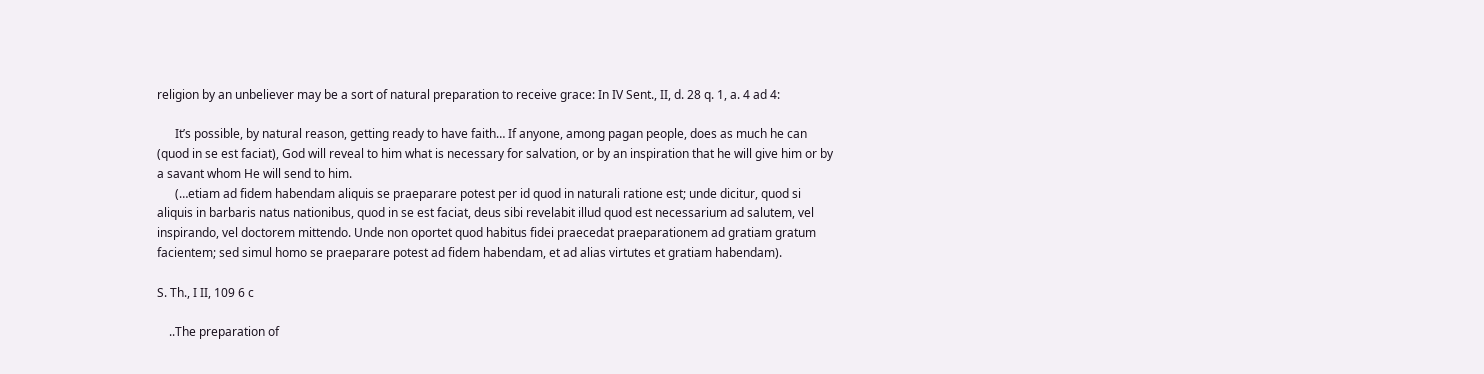religion by an unbeliever may be a sort of natural preparation to receive grace: In IV Sent., II, d. 28 q. 1, a. 4 ad 4:

      It’s possible, by natural reason, getting ready to have faith… If anyone, among pagan people, does as much he can (quod in se est faciat), God will reveal to him what is necessary for salvation, or by an inspiration that he will give him or by a savant whom He will send to him.
      (…etiam ad fidem habendam aliquis se praeparare potest per id quod in naturali ratione est; unde dicitur, quod si aliquis in barbaris natus nationibus, quod in se est faciat, deus sibi revelabit illud quod est necessarium ad salutem, vel inspirando, vel doctorem mittendo. Unde non oportet quod habitus fidei praecedat praeparationem ad gratiam gratum facientem; sed simul homo se praeparare potest ad fidem habendam, et ad alias virtutes et gratiam habendam).

S. Th., I II, 109 6 c

    ..The preparation of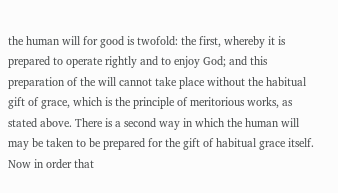the human will for good is twofold: the first, whereby it is prepared to operate rightly and to enjoy God; and this preparation of the will cannot take place without the habitual gift of grace, which is the principle of meritorious works, as stated above. There is a second way in which the human will may be taken to be prepared for the gift of habitual grace itself. Now in order that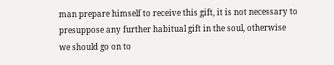man prepare himself to receive this gift, it is not necessary to presuppose any further habitual gift in the soul, otherwise we should go on to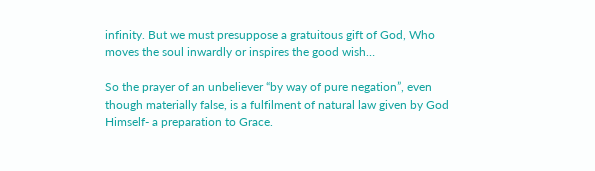infinity. But we must presuppose a gratuitous gift of God, Who moves the soul inwardly or inspires the good wish…

So the prayer of an unbeliever “by way of pure negation”, even though materially false, is a fulfilment of natural law given by God Himself- a preparation to Grace.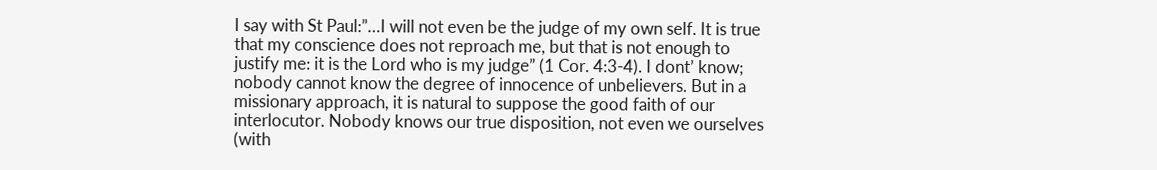I say with St Paul:”…I will not even be the judge of my own self. It is true that my conscience does not reproach me, but that is not enough to justify me: it is the Lord who is my judge” (1 Cor. 4:3-4). I dont’ know; nobody cannot know the degree of innocence of unbelievers. But in a missionary approach, it is natural to suppose the good faith of our interlocutor. Nobody knows our true disposition, not even we ourselves (with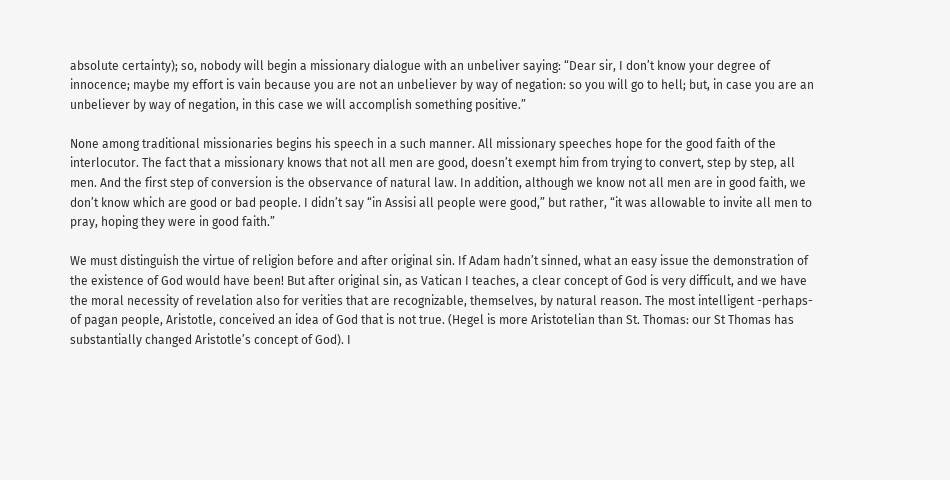absolute certainty); so, nobody will begin a missionary dialogue with an unbeliver saying: “Dear sir, I don’t know your degree of innocence; maybe my effort is vain because you are not an unbeliever by way of negation: so you will go to hell; but, in case you are an unbeliever by way of negation, in this case we will accomplish something positive.”

None among traditional missionaries begins his speech in a such manner. All missionary speeches hope for the good faith of the interlocutor. The fact that a missionary knows that not all men are good, doesn’t exempt him from trying to convert, step by step, all men. And the first step of conversion is the observance of natural law. In addition, although we know not all men are in good faith, we don’t know which are good or bad people. I didn’t say “in Assisi all people were good,” but rather, “it was allowable to invite all men to pray, hoping they were in good faith.”

We must distinguish the virtue of religion before and after original sin. If Adam hadn’t sinned, what an easy issue the demonstration of the existence of God would have been! But after original sin, as Vatican I teaches, a clear concept of God is very difficult, and we have the moral necessity of revelation also for verities that are recognizable, themselves, by natural reason. The most intelligent -perhaps- of pagan people, Aristotle, conceived an idea of God that is not true. (Hegel is more Aristotelian than St. Thomas: our St Thomas has substantially changed Aristotle’s concept of God). I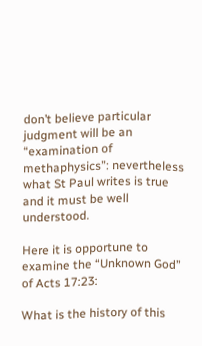don’t believe particular judgment will be an “examination of methaphysics”: nevertheless what St Paul writes is true and it must be well understood.

Here it is opportune to examine the “Unknown God” of Acts 17:23:

What is the history of this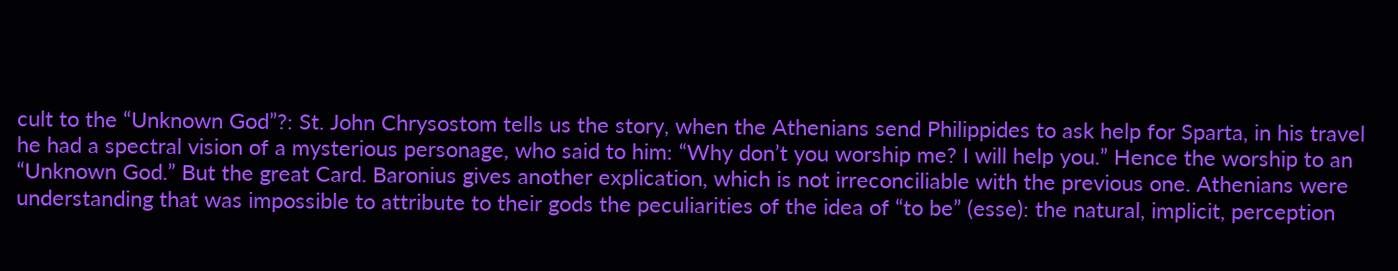cult to the “Unknown God”?: St. John Chrysostom tells us the story, when the Athenians send Philippides to ask help for Sparta, in his travel he had a spectral vision of a mysterious personage, who said to him: “Why don’t you worship me? I will help you.” Hence the worship to an “Unknown God.” But the great Card. Baronius gives another explication, which is not irreconciliable with the previous one. Athenians were understanding that was impossible to attribute to their gods the peculiarities of the idea of “to be” (esse): the natural, implicit, perception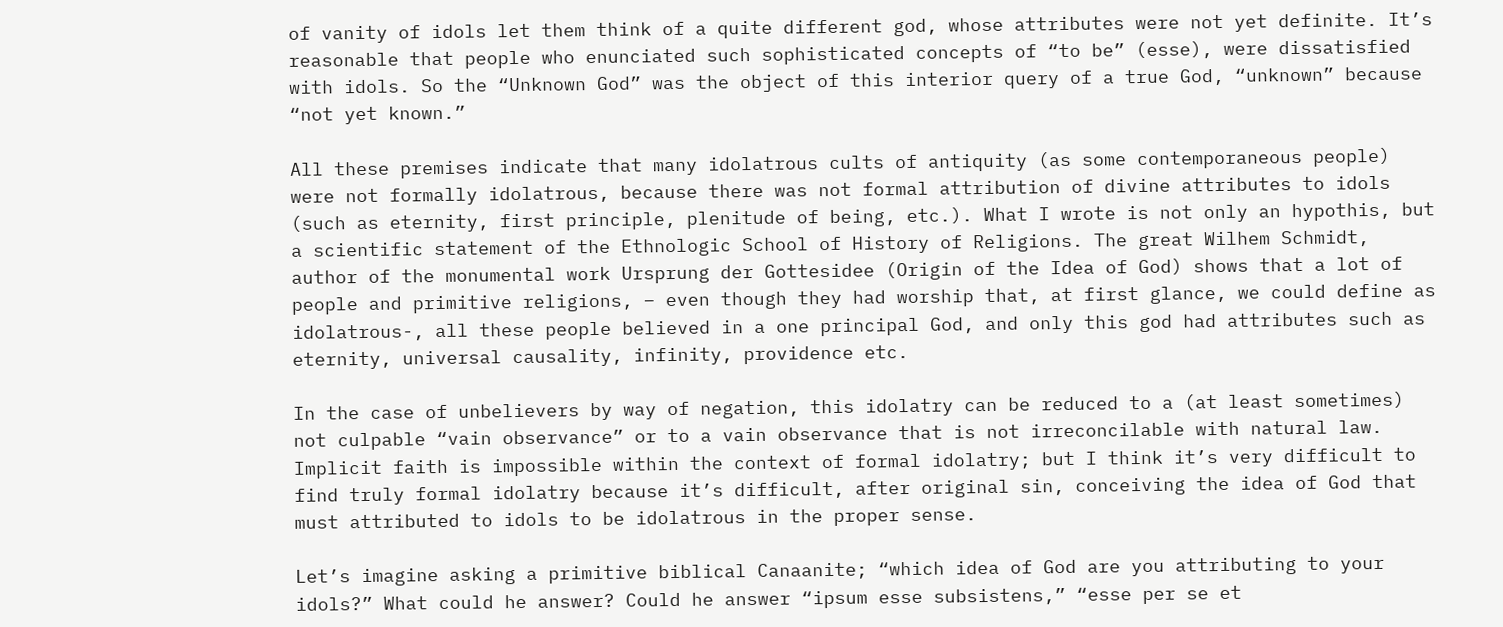of vanity of idols let them think of a quite different god, whose attributes were not yet definite. It’s reasonable that people who enunciated such sophisticated concepts of “to be” (esse), were dissatisfied with idols. So the “Unknown God” was the object of this interior query of a true God, “unknown” because “not yet known.”

All these premises indicate that many idolatrous cults of antiquity (as some contemporaneous people) were not formally idolatrous, because there was not formal attribution of divine attributes to idols (such as eternity, first principle, plenitude of being, etc.). What I wrote is not only an hypothis, but a scientific statement of the Ethnologic School of History of Religions. The great Wilhem Schmidt, author of the monumental work Ursprung der Gottesidee (Origin of the Idea of God) shows that a lot of people and primitive religions, – even though they had worship that, at first glance, we could define as idolatrous-, all these people believed in a one principal God, and only this god had attributes such as eternity, universal causality, infinity, providence etc.

In the case of unbelievers by way of negation, this idolatry can be reduced to a (at least sometimes) not culpable “vain observance” or to a vain observance that is not irreconcilable with natural law. Implicit faith is impossible within the context of formal idolatry; but I think it’s very difficult to find truly formal idolatry because it’s difficult, after original sin, conceiving the idea of God that must attributed to idols to be idolatrous in the proper sense.

Let’s imagine asking a primitive biblical Canaanite; “which idea of God are you attributing to your idols?” What could he answer? Could he answer “ipsum esse subsistens,” “esse per se et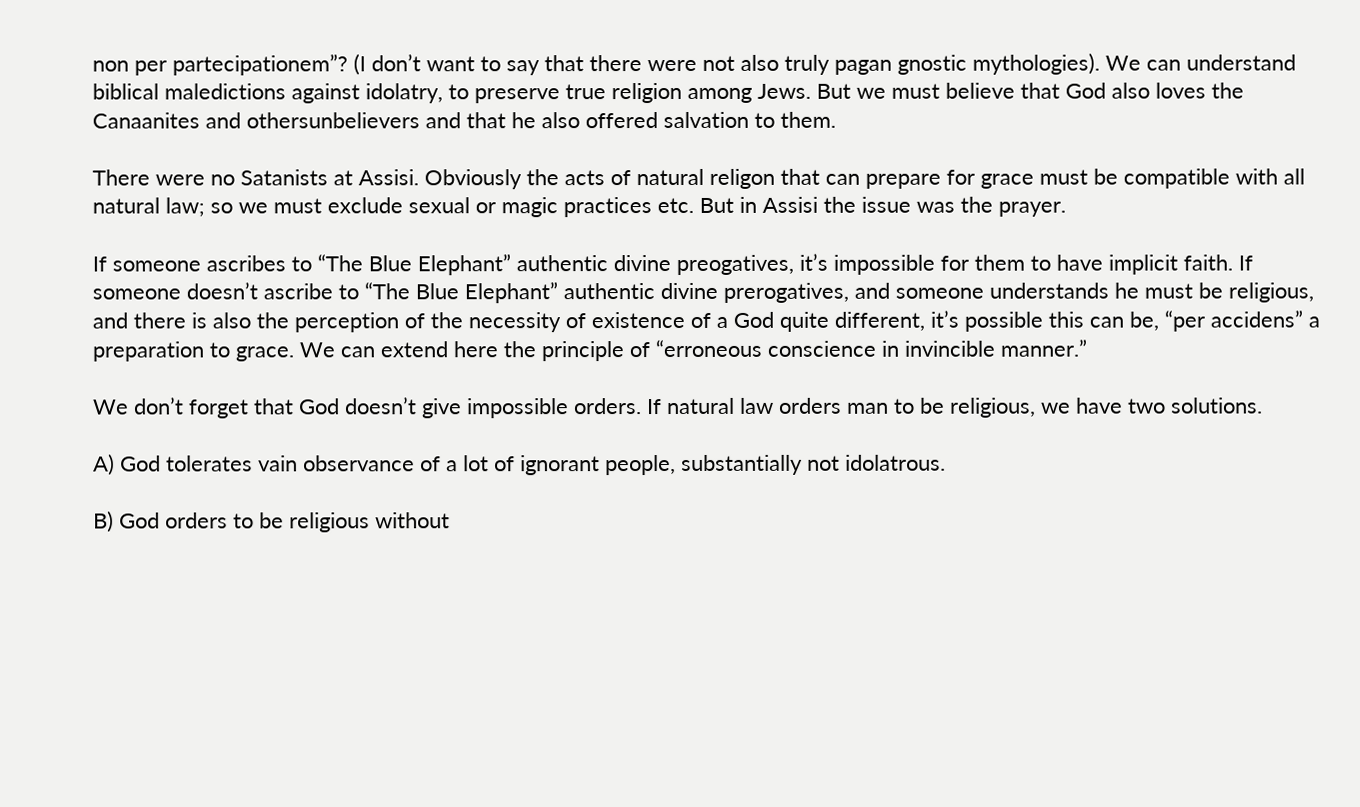non per partecipationem”? (I don’t want to say that there were not also truly pagan gnostic mythologies). We can understand biblical maledictions against idolatry, to preserve true religion among Jews. But we must believe that God also loves the Canaanites and othersunbelievers and that he also offered salvation to them.

There were no Satanists at Assisi. Obviously the acts of natural religon that can prepare for grace must be compatible with all natural law; so we must exclude sexual or magic practices etc. But in Assisi the issue was the prayer.

If someone ascribes to “The Blue Elephant” authentic divine preogatives, it’s impossible for them to have implicit faith. If someone doesn’t ascribe to “The Blue Elephant” authentic divine prerogatives, and someone understands he must be religious, and there is also the perception of the necessity of existence of a God quite different, it’s possible this can be, “per accidens” a preparation to grace. We can extend here the principle of “erroneous conscience in invincible manner.”

We don’t forget that God doesn’t give impossible orders. If natural law orders man to be religious, we have two solutions.

A) God tolerates vain observance of a lot of ignorant people, substantially not idolatrous.

B) God orders to be religious without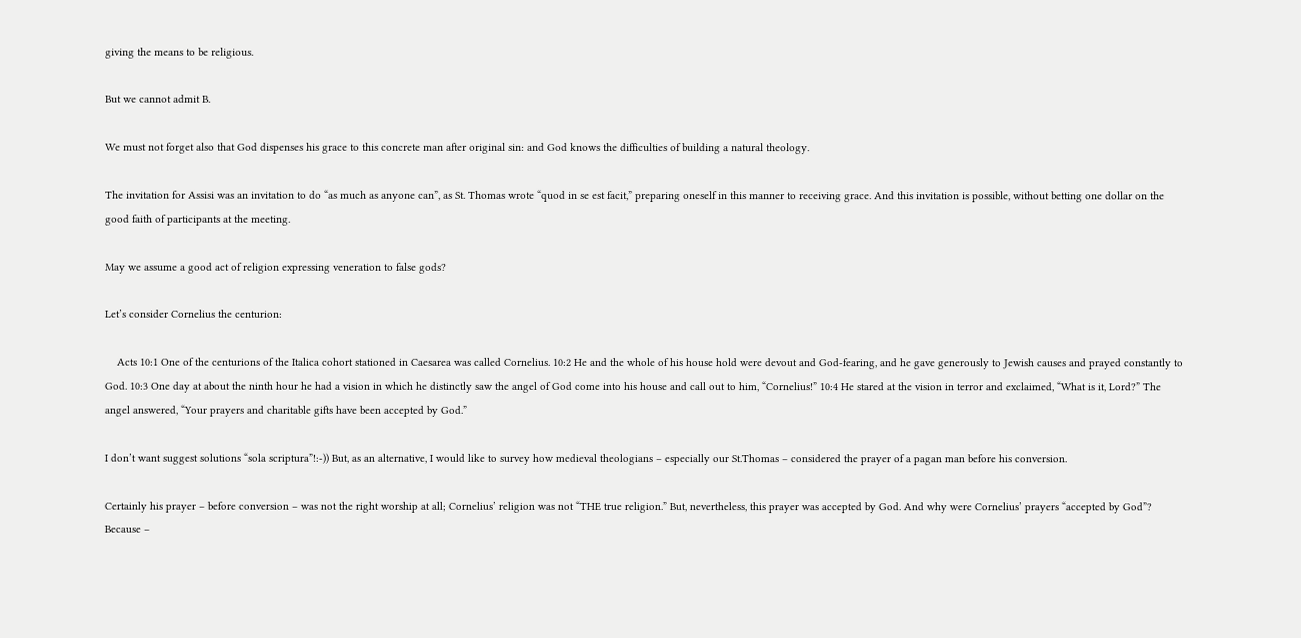giving the means to be religious.

But we cannot admit B.

We must not forget also that God dispenses his grace to this concrete man after original sin: and God knows the difficulties of building a natural theology.

The invitation for Assisi was an invitation to do “as much as anyone can”, as St. Thomas wrote “quod in se est facit,” preparing oneself in this manner to receiving grace. And this invitation is possible, without betting one dollar on the good faith of participants at the meeting.

May we assume a good act of religion expressing veneration to false gods?

Let’s consider Cornelius the centurion:

    Acts 10:1 One of the centurions of the Italica cohort stationed in Caesarea was called Cornelius. 10:2 He and the whole of his house hold were devout and God-fearing, and he gave generously to Jewish causes and prayed constantly to God. 10:3 One day at about the ninth hour he had a vision in which he distinctly saw the angel of God come into his house and call out to him, “Cornelius!” 10:4 He stared at the vision in terror and exclaimed, “What is it, Lord?” The angel answered, “Your prayers and charitable gifts have been accepted by God.”

I don’t want suggest solutions “sola scriptura”!:-)) But, as an alternative, I would like to survey how medieval theologians – especially our St.Thomas – considered the prayer of a pagan man before his conversion.

Certainly his prayer – before conversion – was not the right worship at all; Cornelius’ religion was not “THE true religion.” But, nevertheless, this prayer was accepted by God. And why were Cornelius’ prayers “accepted by God”? Because –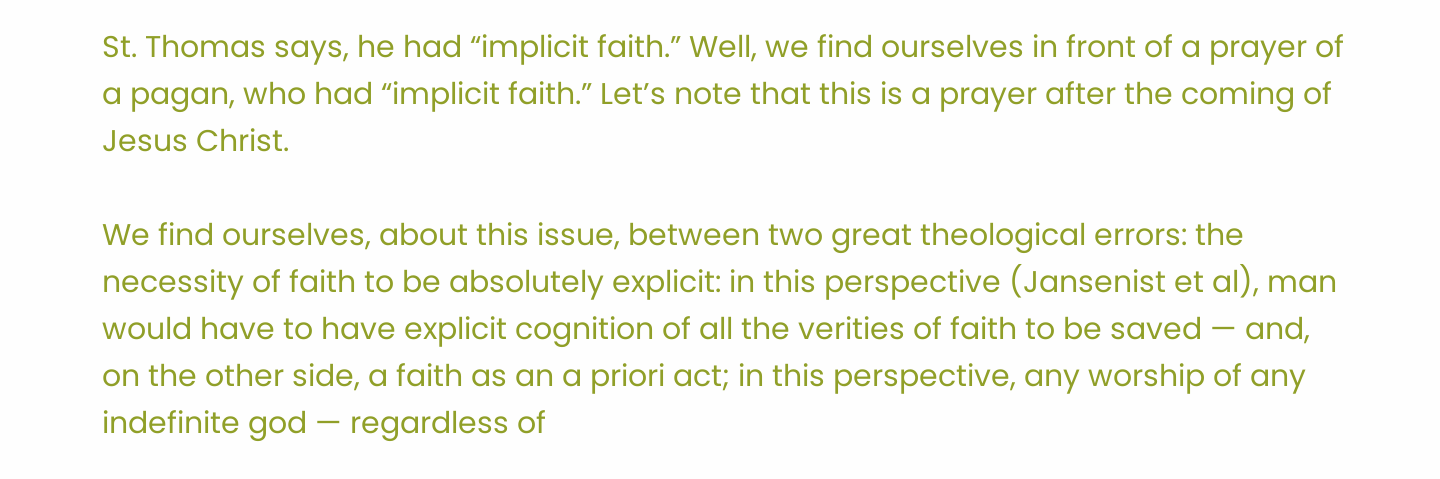St. Thomas says, he had “implicit faith.” Well, we find ourselves in front of a prayer of a pagan, who had “implicit faith.” Let’s note that this is a prayer after the coming of Jesus Christ.

We find ourselves, about this issue, between two great theological errors: the necessity of faith to be absolutely explicit: in this perspective (Jansenist et al), man would have to have explicit cognition of all the verities of faith to be saved — and, on the other side, a faith as an a priori act; in this perspective, any worship of any indefinite god — regardless of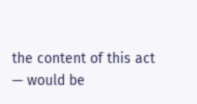the content of this act — would be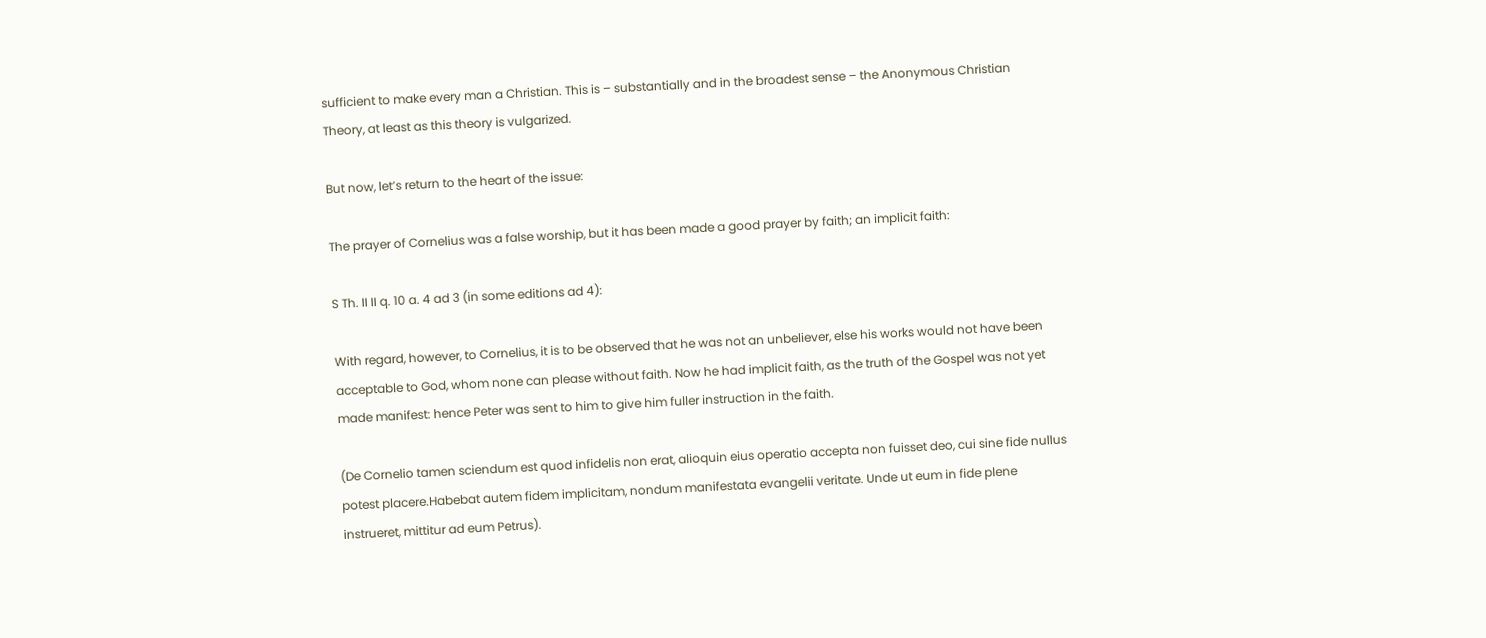sufficient to make every man a Christian. This is – substantially and in the broadest sense – the Anonymous Christian Theory, at least as this theory is vulgarized.

But now, let’s return to the heart of the issue:

The prayer of Cornelius was a false worship, but it has been made a good prayer by faith; an implicit faith:

S Th. II II q. 10 a. 4 ad 3 (in some editions ad 4):

With regard, however, to Cornelius, it is to be observed that he was not an unbeliever, else his works would not have been acceptable to God, whom none can please without faith. Now he had implicit faith, as the truth of the Gospel was not yet made manifest: hence Peter was sent to him to give him fuller instruction in the faith.

(De Cornelio tamen sciendum est quod infidelis non erat, alioquin eius operatio accepta non fuisset deo, cui sine fide nullus potest placere.Habebat autem fidem implicitam, nondum manifestata evangelii veritate. Unde ut eum in fide plene instrueret, mittitur ad eum Petrus).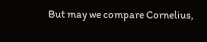But may we compare Cornelius,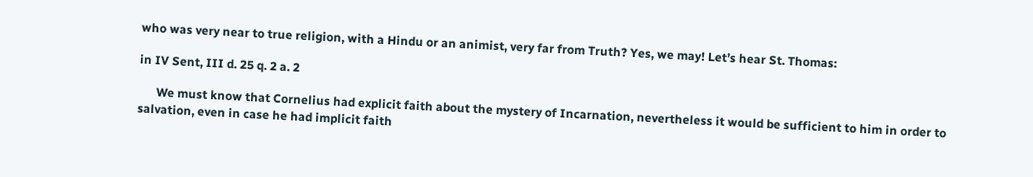who was very near to true religion, with a Hindu or an animist, very far from Truth? Yes, we may! Let’s hear St. Thomas:

in IV Sent, III d. 25 q. 2 a. 2

      We must know that Cornelius had explicit faith about the mystery of Incarnation, nevertheless it would be sufficient to him in order to salvation, even in case he had implicit faith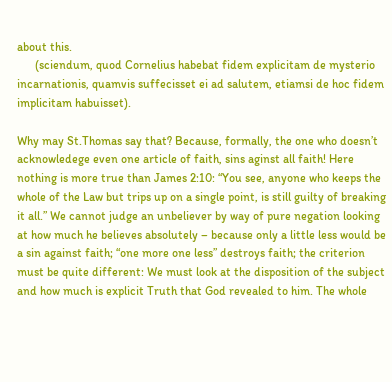about this.
      (sciendum, quod Cornelius habebat fidem explicitam de mysterio incarnationis, quamvis suffecisset ei ad salutem, etiamsi de hoc fidem implicitam habuisset).

Why may St.Thomas say that? Because, formally, the one who doesn’t acknowledege even one article of faith, sins aginst all faith! Here nothing is more true than James 2:10: “You see, anyone who keeps the whole of the Law but trips up on a single point, is still guilty of breaking it all.” We cannot judge an unbeliever by way of pure negation looking at how much he believes absolutely – because only a little less would be a sin against faith; “one more one less” destroys faith; the criterion must be quite different: We must look at the disposition of the subject and how much is explicit Truth that God revealed to him. The whole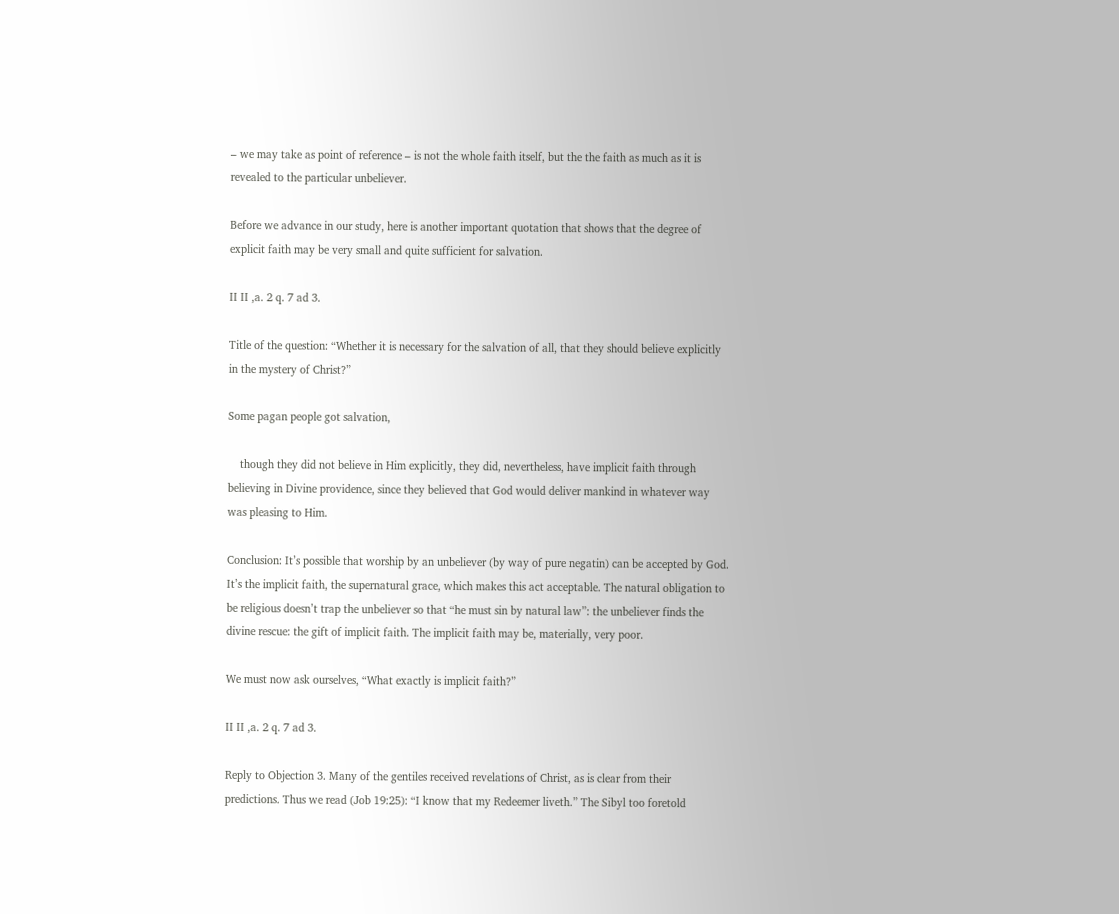– we may take as point of reference – is not the whole faith itself, but the the faith as much as it is revealed to the particular unbeliever.

Before we advance in our study, here is another important quotation that shows that the degree of explicit faith may be very small and quite sufficient for salvation.

II II ,a. 2 q. 7 ad 3.

Title of the question: “Whether it is necessary for the salvation of all, that they should believe explicitly in the mystery of Christ?”

Some pagan people got salvation,

    though they did not believe in Him explicitly, they did, nevertheless, have implicit faith through believing in Divine providence, since they believed that God would deliver mankind in whatever way was pleasing to Him.

Conclusion: It’s possible that worship by an unbeliever (by way of pure negatin) can be accepted by God. It’s the implicit faith, the supernatural grace, which makes this act acceptable. The natural obligation to be religious doesn’t trap the unbeliever so that “he must sin by natural law”: the unbeliever finds the divine rescue: the gift of implicit faith. The implicit faith may be, materially, very poor.

We must now ask ourselves, “What exactly is implicit faith?”

II II ,a. 2 q. 7 ad 3.

Reply to Objection 3. Many of the gentiles received revelations of Christ, as is clear from their predictions. Thus we read (Job 19:25): “I know that my Redeemer liveth.” The Sibyl too foretold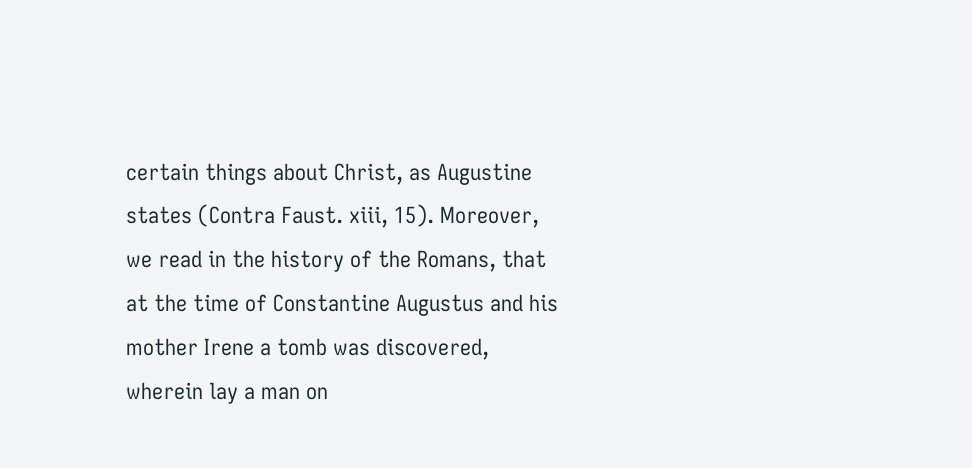certain things about Christ, as Augustine states (Contra Faust. xiii, 15). Moreover, we read in the history of the Romans, that at the time of Constantine Augustus and his mother Irene a tomb was discovered, wherein lay a man on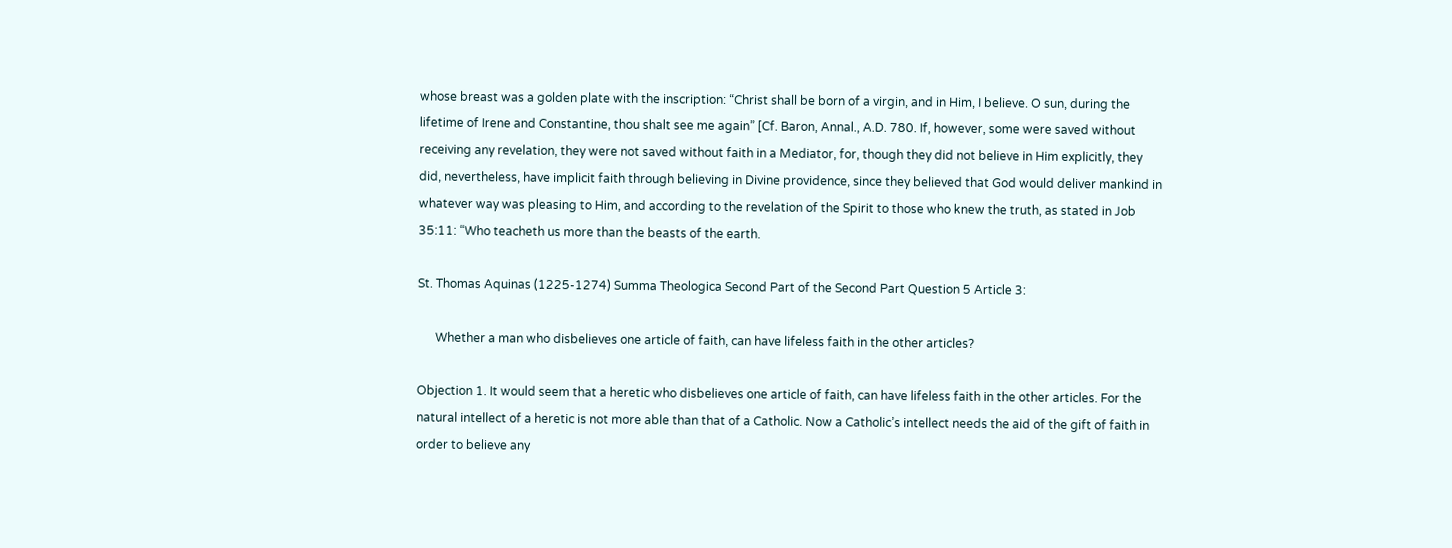whose breast was a golden plate with the inscription: “Christ shall be born of a virgin, and in Him, I believe. O sun, during the lifetime of Irene and Constantine, thou shalt see me again” [Cf. Baron, Annal., A.D. 780. If, however, some were saved without receiving any revelation, they were not saved without faith in a Mediator, for, though they did not believe in Him explicitly, they did, nevertheless, have implicit faith through believing in Divine providence, since they believed that God would deliver mankind in whatever way was pleasing to Him, and according to the revelation of the Spirit to those who knew the truth, as stated in Job 35:11: “Who teacheth us more than the beasts of the earth.

St. Thomas Aquinas (1225-1274) Summa Theologica Second Part of the Second Part Question 5 Article 3:

      Whether a man who disbelieves one article of faith, can have lifeless faith in the other articles?

Objection 1. It would seem that a heretic who disbelieves one article of faith, can have lifeless faith in the other articles. For the natural intellect of a heretic is not more able than that of a Catholic. Now a Catholic’s intellect needs the aid of the gift of faith in order to believe any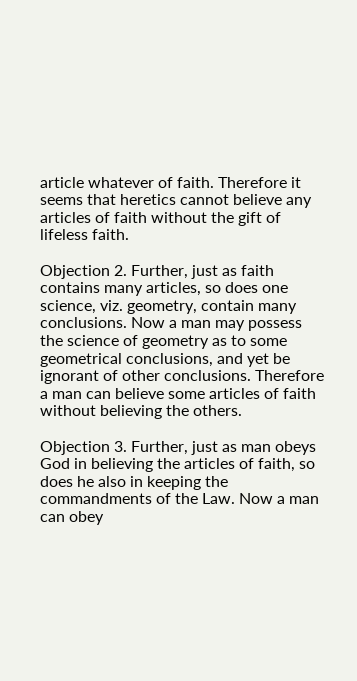article whatever of faith. Therefore it seems that heretics cannot believe any articles of faith without the gift of lifeless faith.

Objection 2. Further, just as faith contains many articles, so does one science, viz. geometry, contain many conclusions. Now a man may possess the science of geometry as to some geometrical conclusions, and yet be ignorant of other conclusions. Therefore a man can believe some articles of faith without believing the others.

Objection 3. Further, just as man obeys God in believing the articles of faith, so does he also in keeping the commandments of the Law. Now a man can obey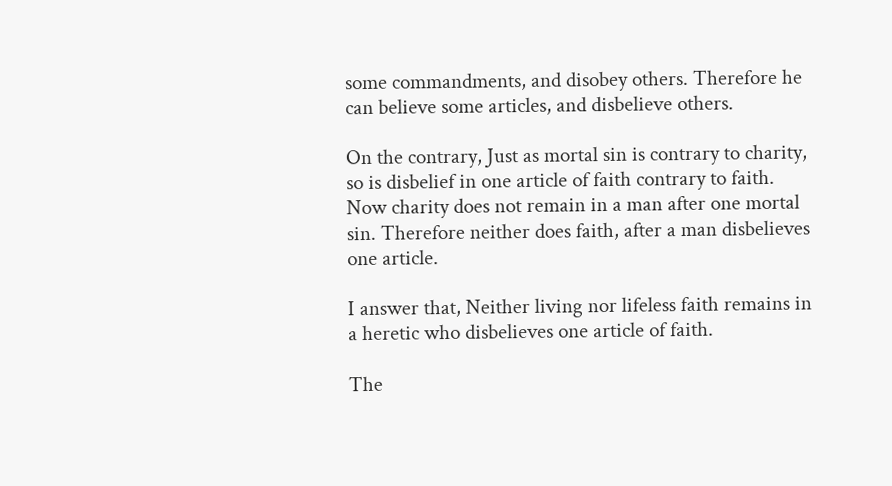some commandments, and disobey others. Therefore he can believe some articles, and disbelieve others.

On the contrary, Just as mortal sin is contrary to charity, so is disbelief in one article of faith contrary to faith. Now charity does not remain in a man after one mortal sin. Therefore neither does faith, after a man disbelieves one article.

I answer that, Neither living nor lifeless faith remains in a heretic who disbelieves one article of faith.

The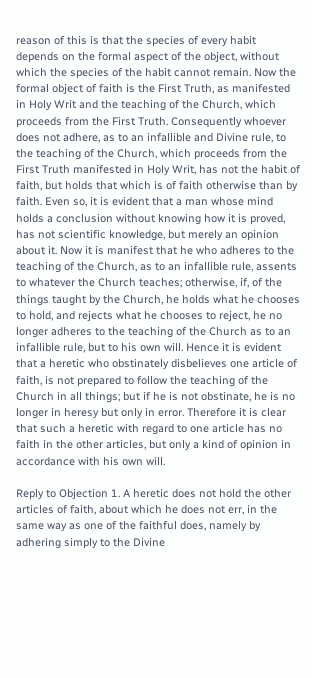reason of this is that the species of every habit depends on the formal aspect of the object, without which the species of the habit cannot remain. Now the formal object of faith is the First Truth, as manifested in Holy Writ and the teaching of the Church, which proceeds from the First Truth. Consequently whoever does not adhere, as to an infallible and Divine rule, to the teaching of the Church, which proceeds from the First Truth manifested in Holy Writ, has not the habit of faith, but holds that which is of faith otherwise than by faith. Even so, it is evident that a man whose mind holds a conclusion without knowing how it is proved, has not scientific knowledge, but merely an opinion about it. Now it is manifest that he who adheres to the teaching of the Church, as to an infallible rule, assents to whatever the Church teaches; otherwise, if, of the things taught by the Church, he holds what he chooses to hold, and rejects what he chooses to reject, he no longer adheres to the teaching of the Church as to an infallible rule, but to his own will. Hence it is evident that a heretic who obstinately disbelieves one article of faith, is not prepared to follow the teaching of the Church in all things; but if he is not obstinate, he is no longer in heresy but only in error. Therefore it is clear that such a heretic with regard to one article has no faith in the other articles, but only a kind of opinion in accordance with his own will.

Reply to Objection 1. A heretic does not hold the other articles of faith, about which he does not err, in the same way as one of the faithful does, namely by adhering simply to the Divine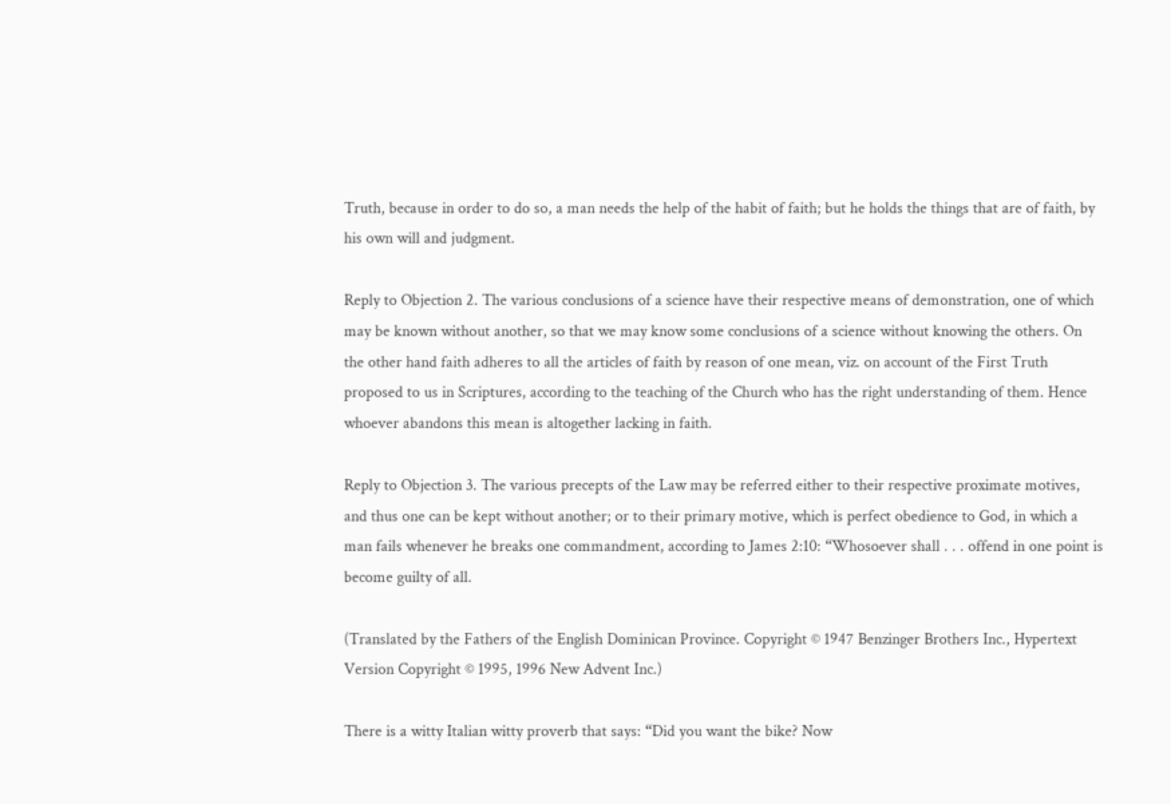Truth, because in order to do so, a man needs the help of the habit of faith; but he holds the things that are of faith, by his own will and judgment.

Reply to Objection 2. The various conclusions of a science have their respective means of demonstration, one of which may be known without another, so that we may know some conclusions of a science without knowing the others. On the other hand faith adheres to all the articles of faith by reason of one mean, viz. on account of the First Truth proposed to us in Scriptures, according to the teaching of the Church who has the right understanding of them. Hence whoever abandons this mean is altogether lacking in faith.

Reply to Objection 3. The various precepts of the Law may be referred either to their respective proximate motives, and thus one can be kept without another; or to their primary motive, which is perfect obedience to God, in which a man fails whenever he breaks one commandment, according to James 2:10: “Whosoever shall . . . offend in one point is become guilty of all.

(Translated by the Fathers of the English Dominican Province. Copyright © 1947 Benzinger Brothers Inc., Hypertext Version Copyright © 1995, 1996 New Advent Inc.)

There is a witty Italian witty proverb that says: “Did you want the bike? Now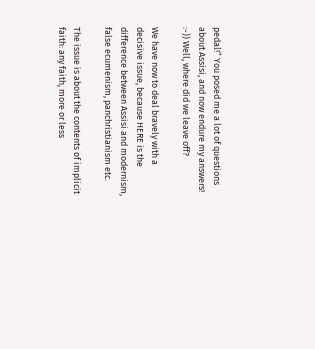pedal!” You posed me a lot of questions about Assisi, and now endure my answers! :-)) Well, where did we leave off?

We have now to deal bravely with a decisive issue, because HERE is the difference between Assisi and modernism, false ecumenism, panchristianism etc.

The issue is about the contents of implicit faith: any faith, more or less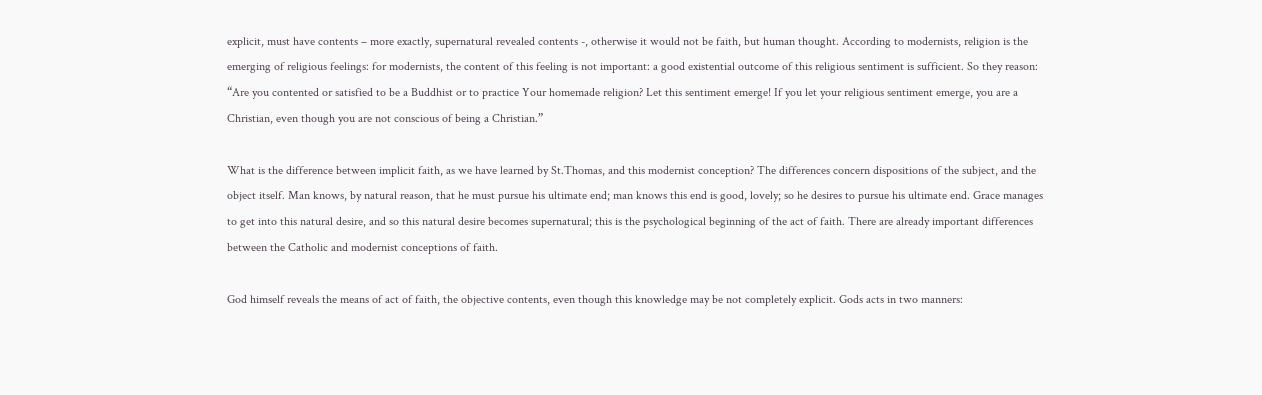explicit, must have contents – more exactly, supernatural revealed contents -, otherwise it would not be faith, but human thought. According to modernists, religion is the emerging of religious feelings: for modernists, the content of this feeling is not important: a good existential outcome of this religious sentiment is sufficient. So they reason: “Are you contented or satisfied to be a Buddhist or to practice Your homemade religion? Let this sentiment emerge! If you let your religious sentiment emerge, you are a Christian, even though you are not conscious of being a Christian.”

What is the difference between implicit faith, as we have learned by St.Thomas, and this modernist conception? The differences concern dispositions of the subject, and the object itself. Man knows, by natural reason, that he must pursue his ultimate end; man knows this end is good, lovely; so he desires to pursue his ultimate end. Grace manages to get into this natural desire, and so this natural desire becomes supernatural; this is the psychological beginning of the act of faith. There are already important differences between the Catholic and modernist conceptions of faith.

God himself reveals the means of act of faith, the objective contents, even though this knowledge may be not completely explicit. Gods acts in two manners: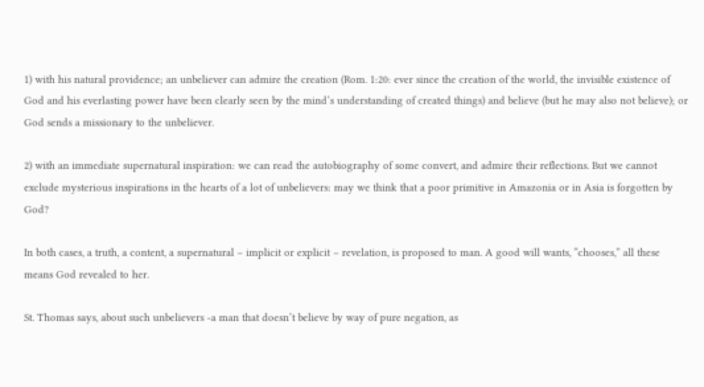1) with his natural providence; an unbeliever can admire the creation (Rom. 1:20: ever since the creation of the world, the invisible existence of God and his everlasting power have been clearly seen by the mind’s understanding of created things) and believe (but he may also not believe); or God sends a missionary to the unbeliever.

2) with an immediate supernatural inspiration: we can read the autobiography of some convert, and admire their reflections. But we cannot exclude mysterious inspirations in the hearts of a lot of unbelievers: may we think that a poor primitive in Amazonia or in Asia is forgotten by God?

In both cases, a truth, a content, a supernatural – implicit or explicit – revelation, is proposed to man. A good will wants, “chooses,” all these means God revealed to her.

St. Thomas says, about such unbelievers -a man that doesn’t believe by way of pure negation, as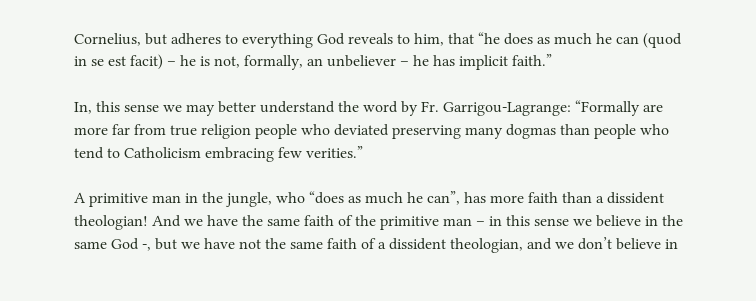Cornelius, but adheres to everything God reveals to him, that “he does as much he can (quod in se est facit) – he is not, formally, an unbeliever – he has implicit faith.”

In, this sense we may better understand the word by Fr. Garrigou-Lagrange: “Formally are more far from true religion people who deviated preserving many dogmas than people who tend to Catholicism embracing few verities.”

A primitive man in the jungle, who “does as much he can”, has more faith than a dissident theologian! And we have the same faith of the primitive man – in this sense we believe in the same God -, but we have not the same faith of a dissident theologian, and we don’t believe in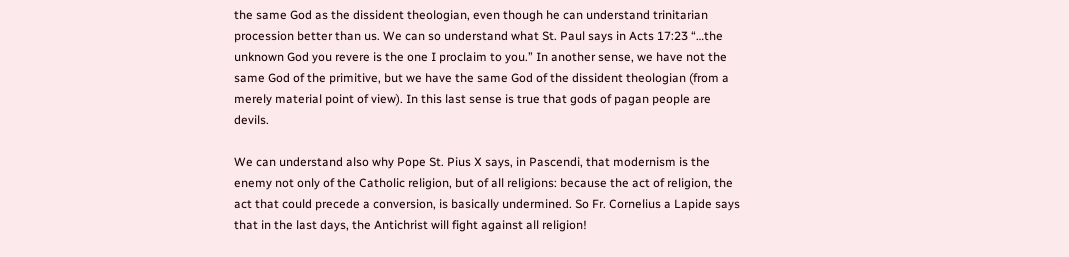the same God as the dissident theologian, even though he can understand trinitarian procession better than us. We can so understand what St. Paul says in Acts 17:23 “…the unknown God you revere is the one I proclaim to you.” In another sense, we have not the same God of the primitive, but we have the same God of the dissident theologian (from a merely material point of view). In this last sense is true that gods of pagan people are devils.

We can understand also why Pope St. Pius X says, in Pascendi, that modernism is the enemy not only of the Catholic religion, but of all religions: because the act of religion, the act that could precede a conversion, is basically undermined. So Fr. Cornelius a Lapide says that in the last days, the Antichrist will fight against all religion!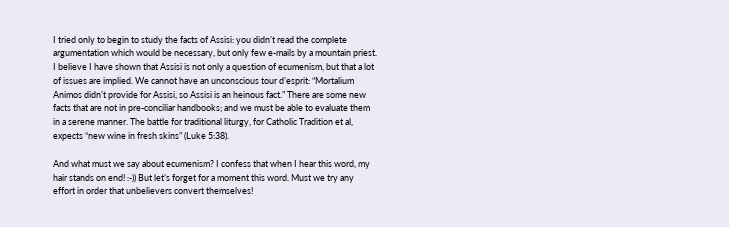I tried only to begin to study the facts of Assisi: you didn’t read the complete argumentation which would be necessary, but only few e-mails by a mountain priest. I believe I have shown that Assisi is not only a question of ecumenism, but that a lot of issues are implied. We cannot have an unconscious tour d’esprit: “Mortalium Animos didn’t provide for Assisi, so Assisi is an heinous fact.” There are some new facts that are not in pre-conciliar handbooks; and we must be able to evaluate them in a serene manner. The battle for traditional liturgy, for Catholic Tradition et al, expects “new wine in fresh skins” (Luke 5:38).

And what must we say about ecumenism? I confess that when I hear this word, my hair stands on end! :-)) But let’s forget for a moment this word. Must we try any effort in order that unbelievers convert themselves!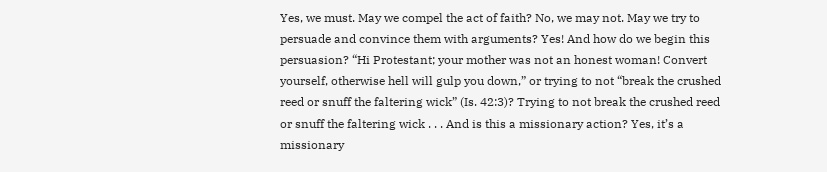Yes, we must. May we compel the act of faith? No, we may not. May we try to persuade and convince them with arguments? Yes! And how do we begin this persuasion? “Hi Protestant; your mother was not an honest woman! Convert yourself, otherwise hell will gulp you down,” or trying to not “break the crushed reed or snuff the faltering wick” (Is. 42:3)? Trying to not break the crushed reed or snuff the faltering wick . . . And is this a missionary action? Yes, it’s a missionary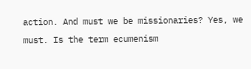action. And must we be missionaries? Yes, we must. Is the term ecumenism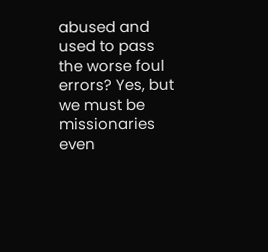abused and used to pass the worse foul errors? Yes, but we must be missionaries even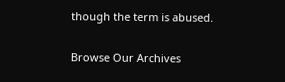though the term is abused.

Browse Our Archives